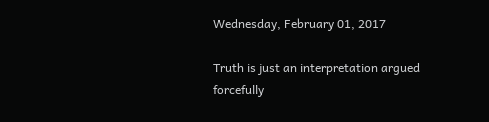Wednesday, February 01, 2017

Truth is just an interpretation argued forcefully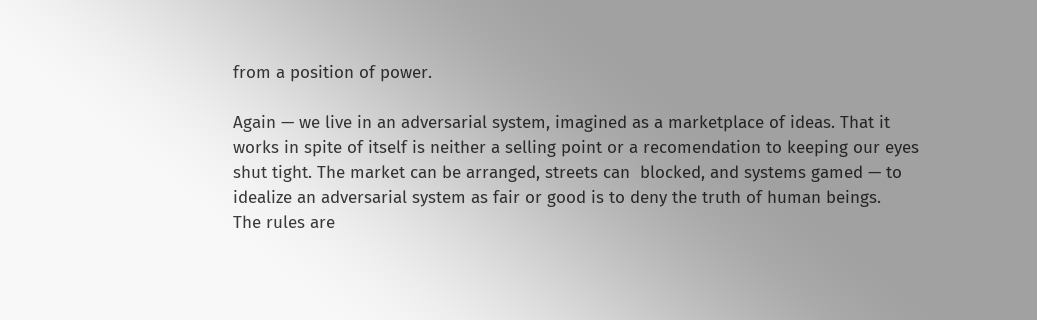from a position of power.

Again — we live in an adversarial system, imagined as a marketplace of ideas. That it works in spite of itself is neither a selling point or a recomendation to keeping our eyes shut tight. The market can be arranged, streets can  blocked, and systems gamed — to idealize an adversarial system as fair or good is to deny the truth of human beings.
The rules are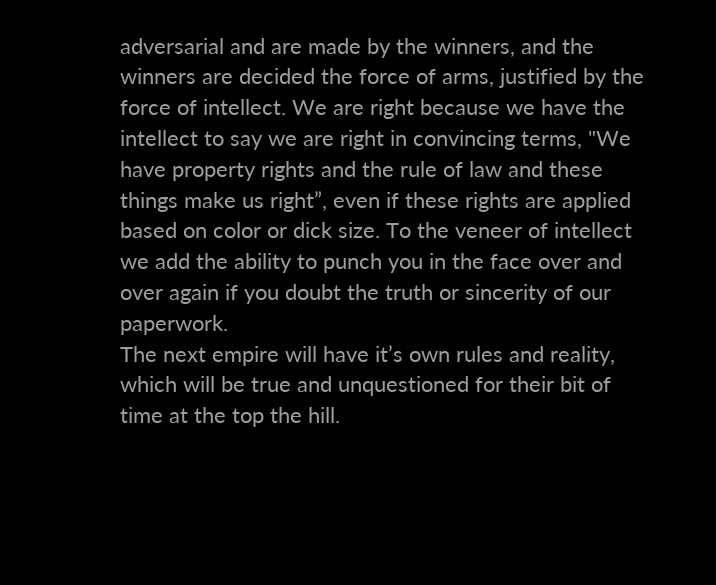adversarial and are made by the winners, and the winners are decided the force of arms, justified by the force of intellect. We are right because we have the intellect to say we are right in convincing terms, "We have property rights and the rule of law and these things make us right”, even if these rights are applied based on color or dick size. To the veneer of intellect we add the ability to punch you in the face over and over again if you doubt the truth or sincerity of our paperwork.
The next empire will have it’s own rules and reality, which will be true and unquestioned for their bit of time at the top the hill.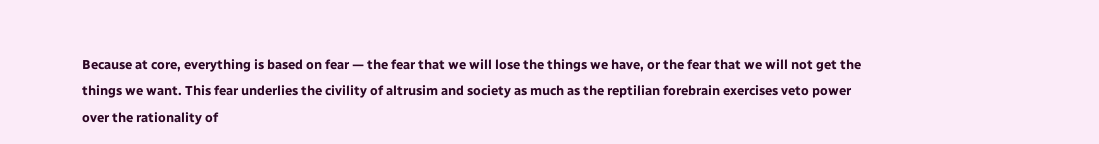Because at core, everything is based on fear — the fear that we will lose the things we have, or the fear that we will not get the things we want. This fear underlies the civility of altrusim and society as much as the reptilian forebrain exercises veto power over the rationality of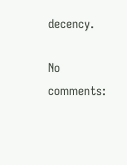decency.

No comments: